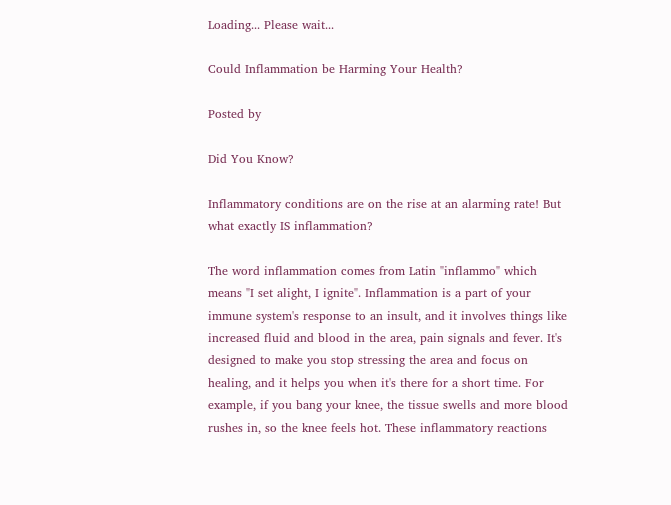Loading... Please wait...

Could Inflammation be Harming Your Health?

Posted by

Did You Know?

Inflammatory conditions are on the rise at an alarming rate! But what exactly IS inflammation?

The word inflammation comes from Latin "inflammo" which means "I set alight, I ignite". Inflammation is a part of your immune system's response to an insult, and it involves things like increased fluid and blood in the area, pain signals and fever. It's designed to make you stop stressing the area and focus on healing, and it helps you when it's there for a short time. For example, if you bang your knee, the tissue swells and more blood rushes in, so the knee feels hot. These inflammatory reactions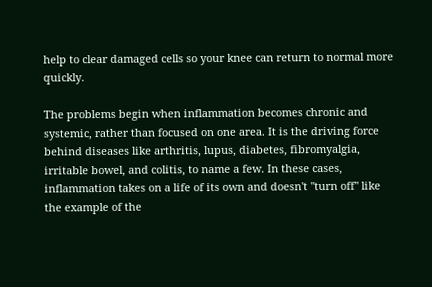help to clear damaged cells so your knee can return to normal more quickly.

The problems begin when inflammation becomes chronic and systemic, rather than focused on one area. It is the driving force behind diseases like arthritis, lupus, diabetes, fibromyalgia, irritable bowel, and colitis, to name a few. In these cases, inflammation takes on a life of its own and doesn't "turn off" like the example of the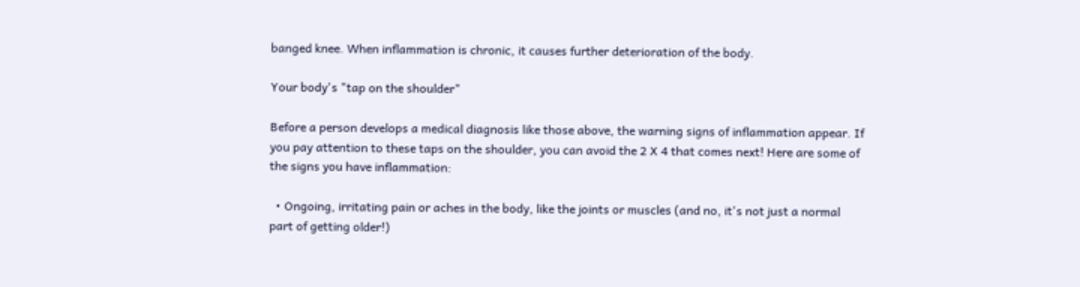banged knee. When inflammation is chronic, it causes further deterioration of the body.

Your body's "tap on the shoulder"

Before a person develops a medical diagnosis like those above, the warning signs of inflammation appear. If you pay attention to these taps on the shoulder, you can avoid the 2 X 4 that comes next! Here are some of the signs you have inflammation:

  • Ongoing, irritating pain or aches in the body, like the joints or muscles (and no, it's not just a normal part of getting older!)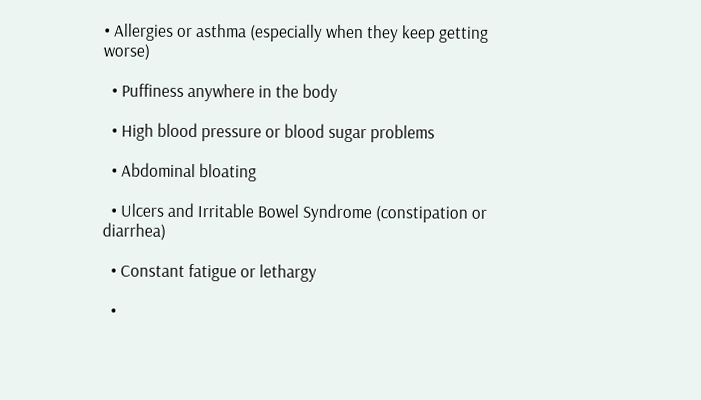• Allergies or asthma (especially when they keep getting worse)

  • Puffiness anywhere in the body

  • High blood pressure or blood sugar problems

  • Abdominal bloating

  • Ulcers and Irritable Bowel Syndrome (constipation or diarrhea)

  • Constant fatigue or lethargy

  •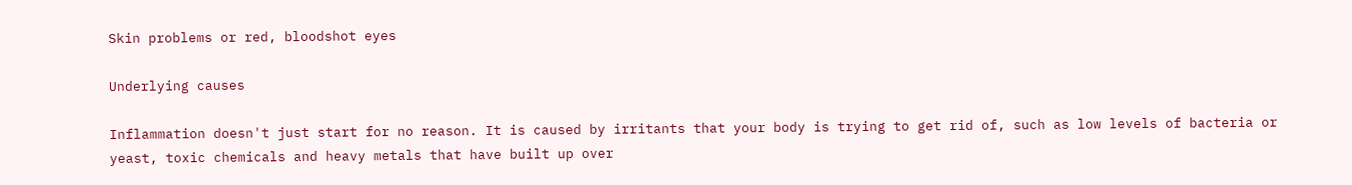Skin problems or red, bloodshot eyes

Underlying causes

Inflammation doesn't just start for no reason. It is caused by irritants that your body is trying to get rid of, such as low levels of bacteria or yeast, toxic chemicals and heavy metals that have built up over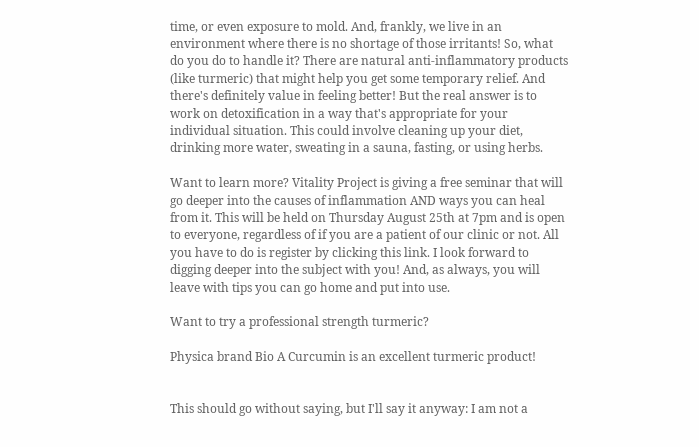time, or even exposure to mold. And, frankly, we live in an environment where there is no shortage of those irritants! So, what do you do to handle it? There are natural anti-inflammatory products (like turmeric) that might help you get some temporary relief. And there's definitely value in feeling better! But the real answer is to work on detoxification in a way that's appropriate for your individual situation. This could involve cleaning up your diet, drinking more water, sweating in a sauna, fasting, or using herbs.

Want to learn more? Vitality Project is giving a free seminar that will go deeper into the causes of inflammation AND ways you can heal from it. This will be held on Thursday August 25th at 7pm and is open to everyone, regardless of if you are a patient of our clinic or not. All you have to do is register by clicking this link. I look forward to digging deeper into the subject with you! And, as always, you will leave with tips you can go home and put into use.

Want to try a professional strength turmeric?

Physica brand Bio A Curcumin is an excellent turmeric product!


This should go without saying, but I'll say it anyway: I am not a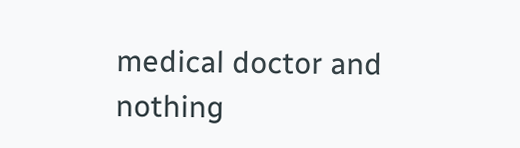medical doctor and nothing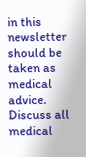in this newsletter should be taken as medical advice. Discuss all medical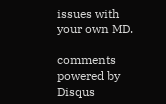issues with your own MD.

comments powered by Disqus